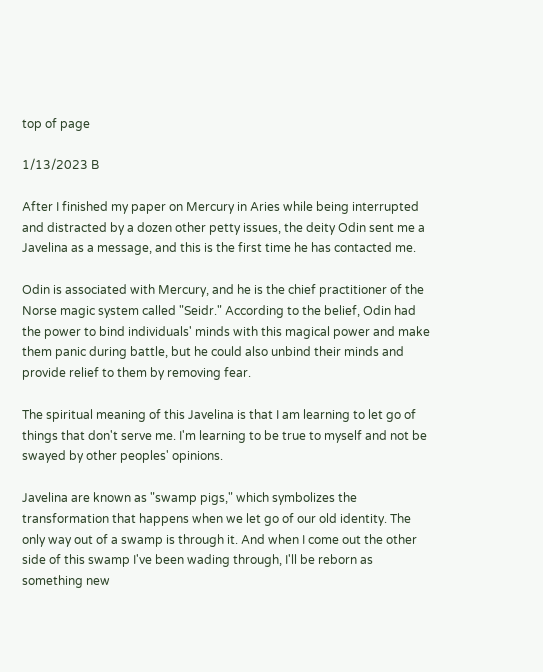top of page

1/13/2023 B

After I finished my paper on Mercury in Aries while being interrupted and distracted by a dozen other petty issues, the deity Odin sent me a Javelina as a message, and this is the first time he has contacted me.

Odin is associated with Mercury, and he is the chief practitioner of the Norse magic system called "Seidr." According to the belief, Odin had the power to bind individuals' minds with this magical power and make them panic during battle, but he could also unbind their minds and provide relief to them by removing fear.

The spiritual meaning of this Javelina is that I am learning to let go of things that don't serve me. I'm learning to be true to myself and not be swayed by other peoples' opinions.

Javelina are known as "swamp pigs," which symbolizes the transformation that happens when we let go of our old identity. The only way out of a swamp is through it. And when I come out the other side of this swamp I've been wading through, I'll be reborn as something new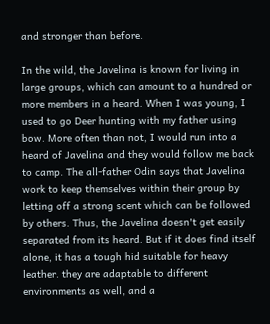and stronger than before.

In the wild, the Javelina is known for living in large groups, which can amount to a hundred or more members in a heard. When I was young, I used to go Deer hunting with my father using bow. More often than not, I would run into a heard of Javelina and they would follow me back to camp. The all-father Odin says that Javelina work to keep themselves within their group by letting off a strong scent which can be followed by others. Thus, the Javelina doesn't get easily separated from its heard. But if it does find itself alone, it has a tough hid suitable for heavy leather. they are adaptable to different environments as well, and a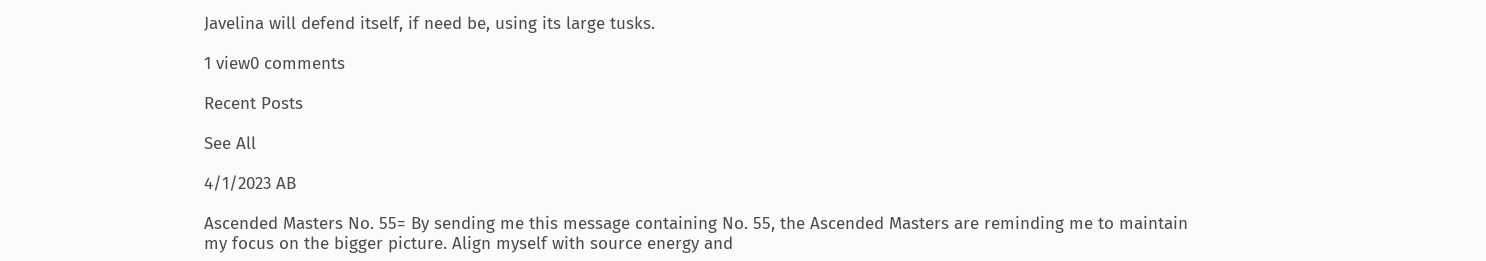Javelina will defend itself, if need be, using its large tusks.

1 view0 comments

Recent Posts

See All

4/1/2023 AB

Ascended Masters No. 55= By sending me this message containing No. 55, the Ascended Masters are reminding me to maintain my focus on the bigger picture. Align myself with source energy and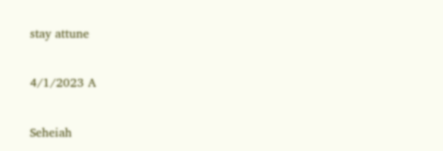stay attune

4/1/2023 A

Seheiah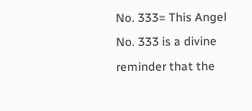No. 333= This Angel No. 333 is a divine reminder that the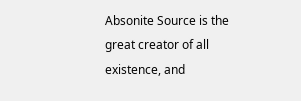Absonite Source is the great creator of all existence, and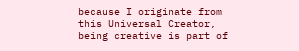because I originate from this Universal Creator, being creative is part of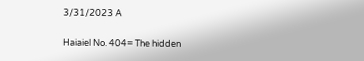3/31/2023 A

Haiaiel No. 404= The hidden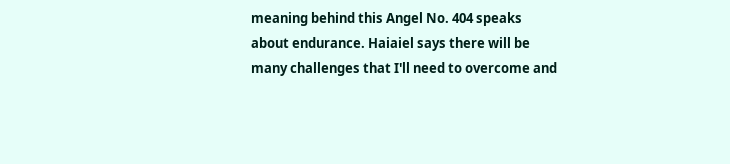meaning behind this Angel No. 404 speaks about endurance. Haiaiel says there will be many challenges that I'll need to overcome and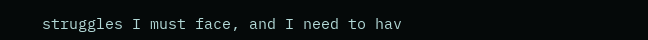struggles I must face, and I need to hav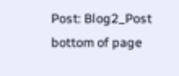Post: Blog2_Post
bottom of page